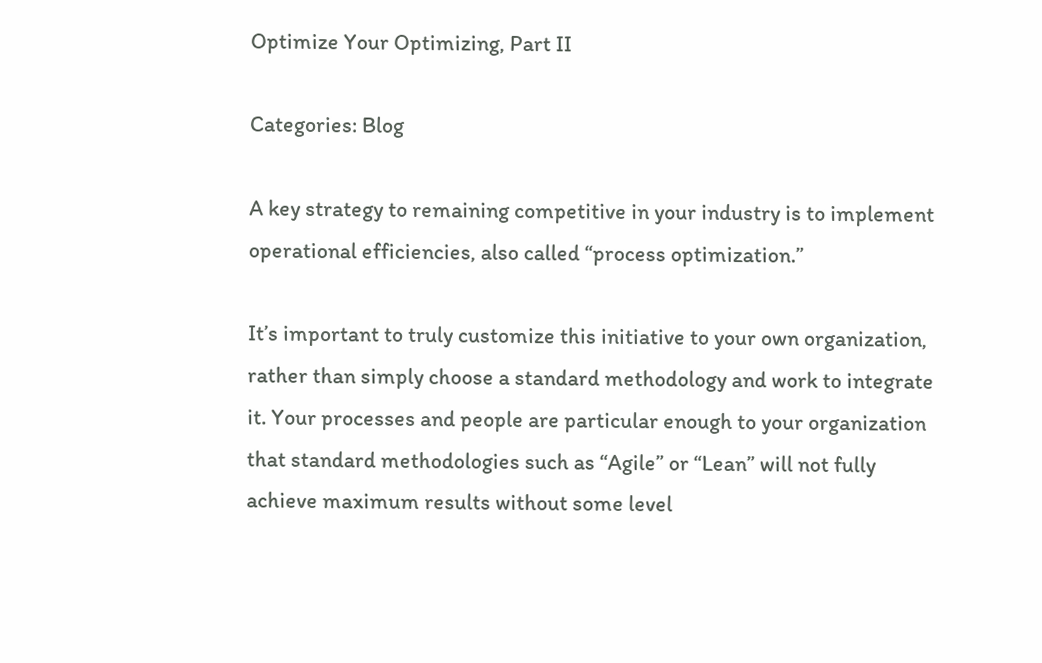Optimize Your Optimizing, Part II

Categories: Blog

A key strategy to remaining competitive in your industry is to implement operational efficiencies, also called “process optimization.”

It’s important to truly customize this initiative to your own organization, rather than simply choose a standard methodology and work to integrate it. Your processes and people are particular enough to your organization that standard methodologies such as “Agile” or “Lean” will not fully achieve maximum results without some level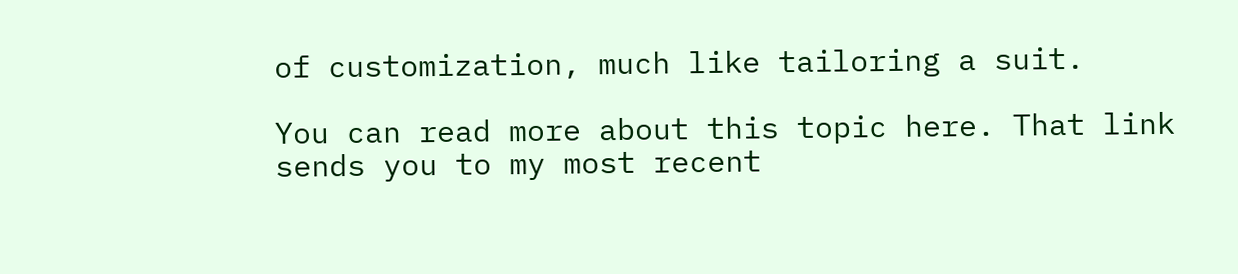of customization, much like tailoring a suit.

You can read more about this topic here. That link sends you to my most recent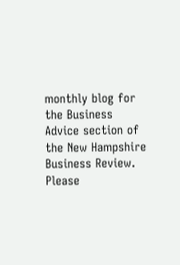monthly blog for the Business Advice section of the New Hampshire Business Review. Please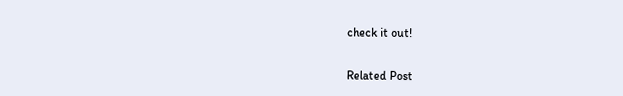check it out!

Related Post